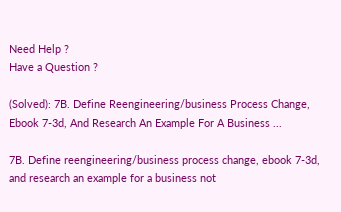Need Help ?
Have a Question ?

(Solved): 7B. Define Reengineering/business Process Change, Ebook 7-3d, And Research An Example For A Business ...

7B. Define reengineering/business process change, ebook 7-3d, and research an example for a business not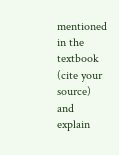mentioned in the textbook (cite your source) and explain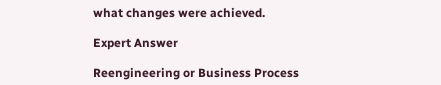what changes were achieved.

Expert Answer

Reengineering or Business Process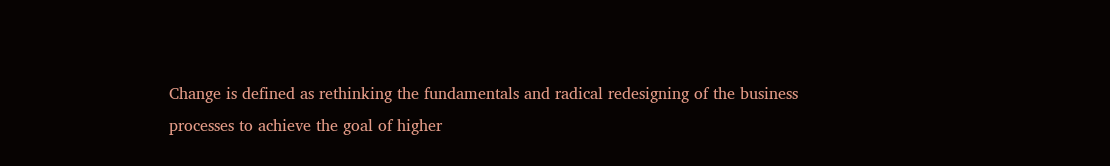Change is defined as rethinking the fundamentals and radical redesigning of the business processes to achieve the goal of higher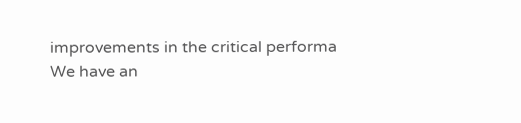improvements in the critical performa
We have an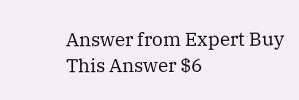Answer from Expert Buy This Answer $6